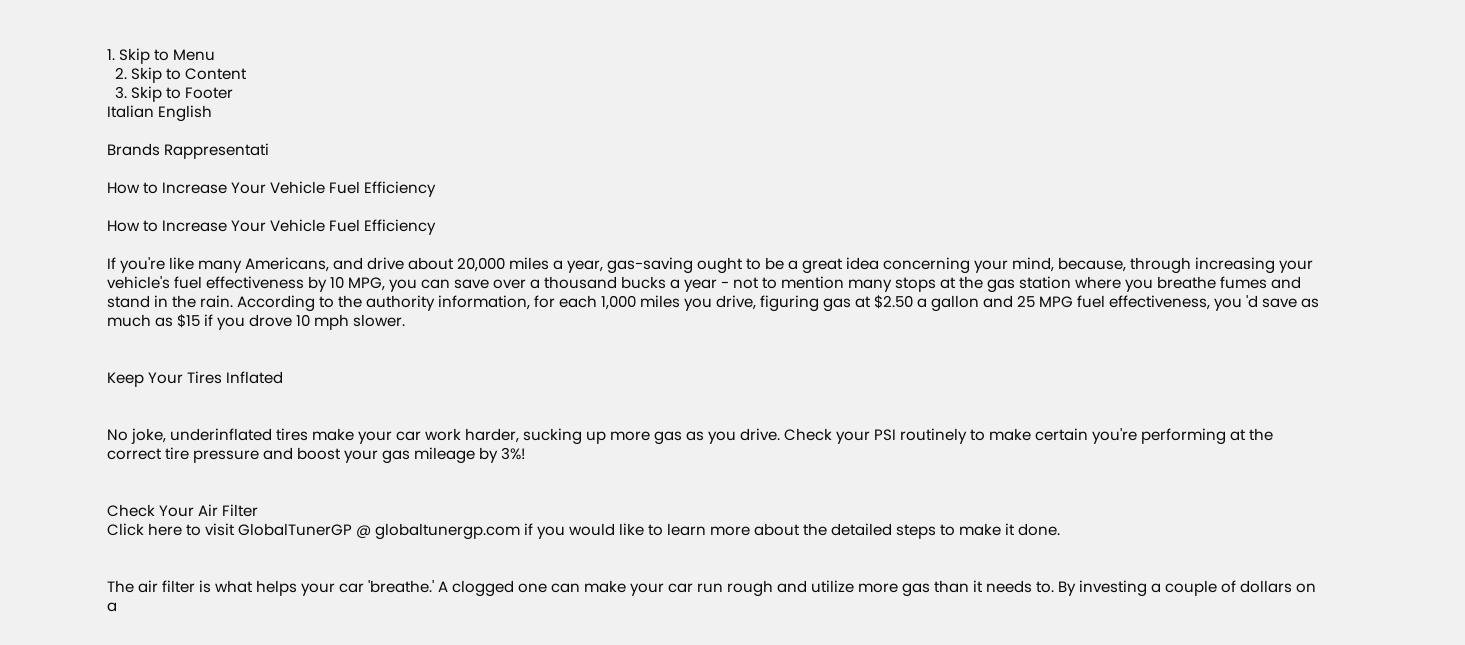1. Skip to Menu
  2. Skip to Content
  3. Skip to Footer
Italian English

Brands Rappresentati

How to Increase Your Vehicle Fuel Efficiency

How to Increase Your Vehicle Fuel Efficiency

If you're like many Americans, and drive about 20,000 miles a year, gas-saving ought to be a great idea concerning your mind, because, through increasing your vehicle's fuel effectiveness by 10 MPG, you can save over a thousand bucks a year - not to mention many stops at the gas station where you breathe fumes and stand in the rain. According to the authority information, for each 1,000 miles you drive, figuring gas at $2.50 a gallon and 25 MPG fuel effectiveness, you 'd save as much as $15 if you drove 10 mph slower.


Keep Your Tires Inflated


No joke, underinflated tires make your car work harder, sucking up more gas as you drive. Check your PSI routinely to make certain you're performing at the correct tire pressure and boost your gas mileage by 3%!


Check Your Air Filter
Click here to visit GlobalTunerGP @ globaltunergp.com if you would like to learn more about the detailed steps to make it done.


The air filter is what helps your car 'breathe.' A clogged one can make your car run rough and utilize more gas than it needs to. By investing a couple of dollars on a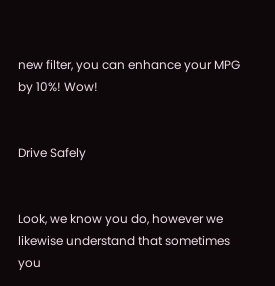new filter, you can enhance your MPG by 10%! Wow!


Drive Safely


Look, we know you do, however we likewise understand that sometimes you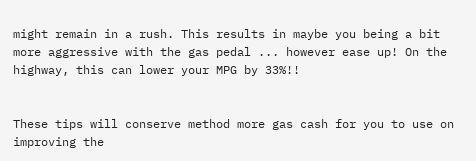might remain in a rush. This results in maybe you being a bit more aggressive with the gas pedal ... however ease up! On the highway, this can lower your MPG by 33%!!


These tips will conserve method more gas cash for you to use on improving the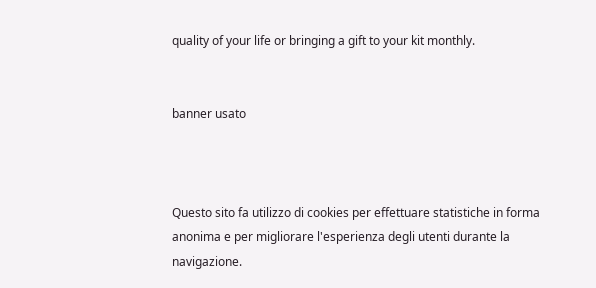quality of your life or bringing a gift to your kit monthly.


banner usato



Questo sito fa utilizzo di cookies per effettuare statistiche in forma anonima e per migliorare l'esperienza degli utenti durante la navigazione.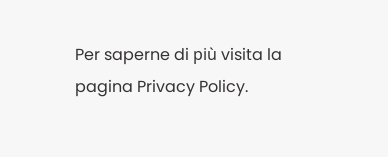Per saperne di più visita la pagina Privacy Policy.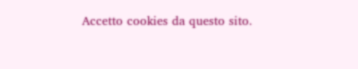Accetto cookies da questo sito.